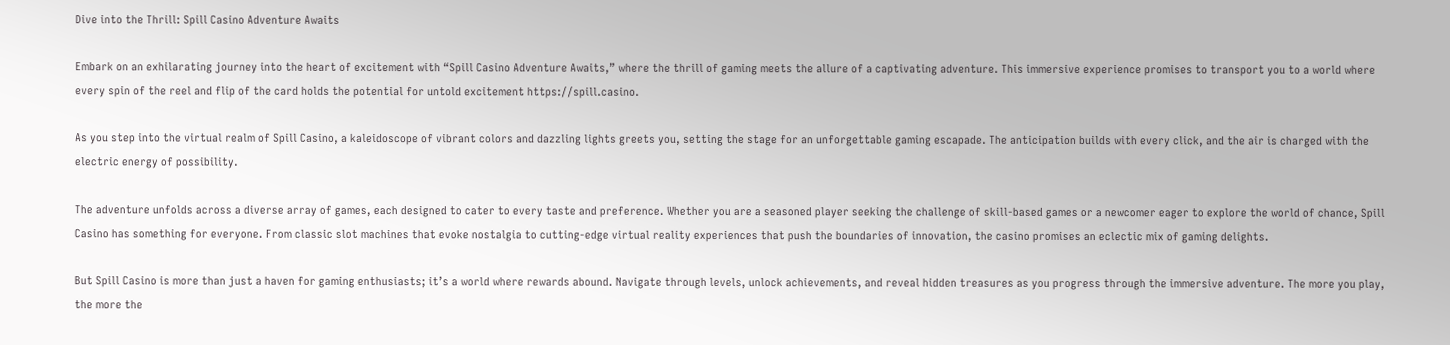Dive into the Thrill: Spill Casino Adventure Awaits

Embark on an exhilarating journey into the heart of excitement with “Spill Casino Adventure Awaits,” where the thrill of gaming meets the allure of a captivating adventure. This immersive experience promises to transport you to a world where every spin of the reel and flip of the card holds the potential for untold excitement https://spill.casino.

As you step into the virtual realm of Spill Casino, a kaleidoscope of vibrant colors and dazzling lights greets you, setting the stage for an unforgettable gaming escapade. The anticipation builds with every click, and the air is charged with the electric energy of possibility.

The adventure unfolds across a diverse array of games, each designed to cater to every taste and preference. Whether you are a seasoned player seeking the challenge of skill-based games or a newcomer eager to explore the world of chance, Spill Casino has something for everyone. From classic slot machines that evoke nostalgia to cutting-edge virtual reality experiences that push the boundaries of innovation, the casino promises an eclectic mix of gaming delights.

But Spill Casino is more than just a haven for gaming enthusiasts; it’s a world where rewards abound. Navigate through levels, unlock achievements, and reveal hidden treasures as you progress through the immersive adventure. The more you play, the more the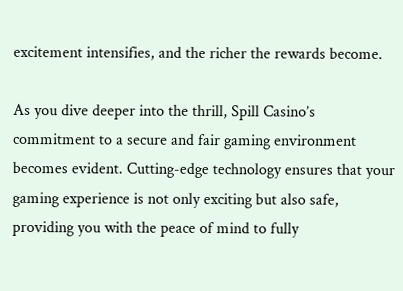excitement intensifies, and the richer the rewards become.

As you dive deeper into the thrill, Spill Casino’s commitment to a secure and fair gaming environment becomes evident. Cutting-edge technology ensures that your gaming experience is not only exciting but also safe, providing you with the peace of mind to fully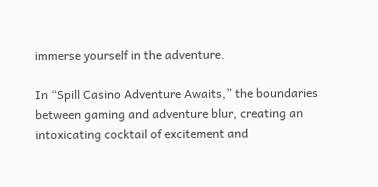immerse yourself in the adventure.

In “Spill Casino Adventure Awaits,” the boundaries between gaming and adventure blur, creating an intoxicating cocktail of excitement and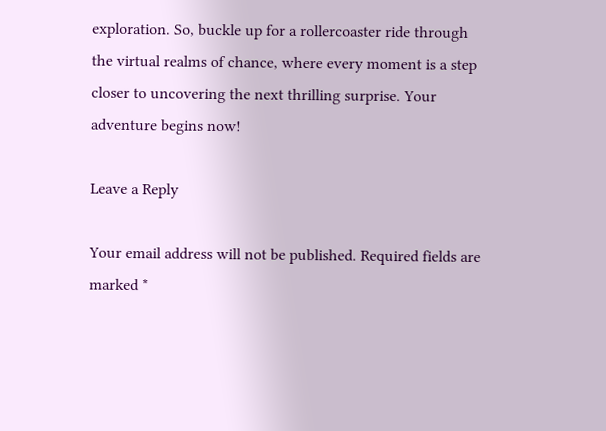exploration. So, buckle up for a rollercoaster ride through the virtual realms of chance, where every moment is a step closer to uncovering the next thrilling surprise. Your adventure begins now!

Leave a Reply

Your email address will not be published. Required fields are marked *